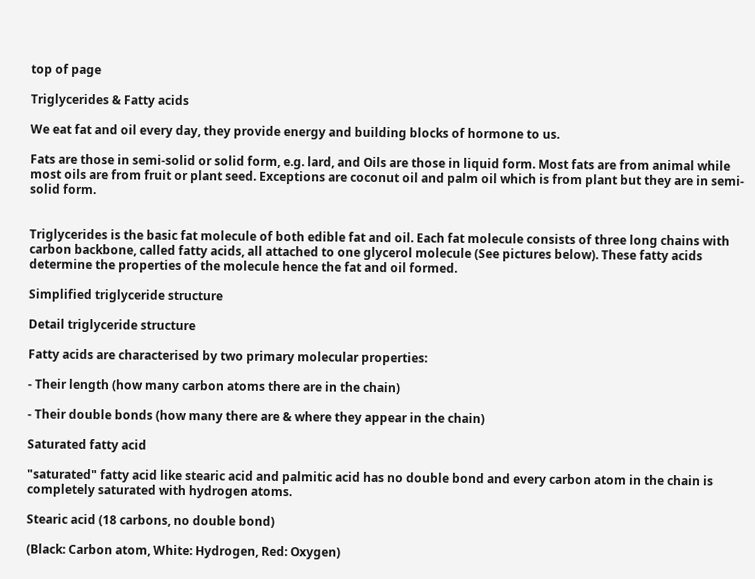top of page

Triglycerides & Fatty acids

We eat fat and oil every day, they provide energy and building blocks of hormone to us.

Fats are those in semi-solid or solid form, e.g. lard, and Oils are those in liquid form. Most fats are from animal while most oils are from fruit or plant seed. Exceptions are coconut oil and palm oil which is from plant but they are in semi-solid form.


Triglycerides is the basic fat molecule of both edible fat and oil. Each fat molecule consists of three long chains with carbon backbone, called fatty acids, all attached to one glycerol molecule (See pictures below). These fatty acids determine the properties of the molecule hence the fat and oil formed.

Simplified triglyceride structure

Detail triglyceride structure

Fatty acids are characterised by two primary molecular properties:

- Their length (how many carbon atoms there are in the chain)

- Their double bonds (how many there are & where they appear in the chain)

Saturated fatty acid

"saturated" fatty acid like stearic acid and palmitic acid has no double bond and every carbon atom in the chain is completely saturated with hydrogen atoms.

Stearic acid (18 carbons, no double bond)

(Black: Carbon atom, White: Hydrogen, Red: Oxygen)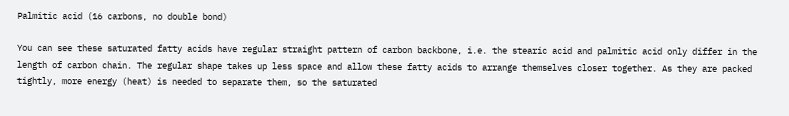Palmitic acid (16 carbons, no double bond)

You can see these saturated fatty acids have regular straight pattern of carbon backbone, i.e. the stearic acid and palmitic acid only differ in the length of carbon chain. The regular shape takes up less space and allow these fatty acids to arrange themselves closer together. As they are packed tightly, more energy (heat) is needed to separate them, so the saturated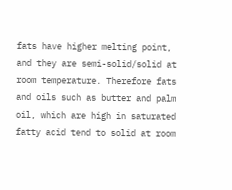fats have higher melting point, and they are semi-solid/solid at room temperature. Therefore fats and oils such as butter and palm oil, which are high in saturated fatty acid tend to solid at room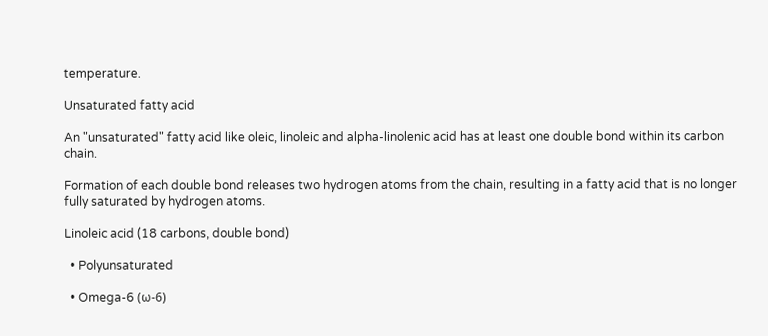temperature.

Unsaturated fatty acid

An "unsaturated" fatty acid like oleic, linoleic and alpha-linolenic acid has at least one double bond within its carbon chain.

Formation of each double bond releases two hydrogen atoms from the chain, resulting in a fatty acid that is no longer fully saturated by hydrogen atoms.

Linoleic acid (18 carbons, double bond)

  • Polyunsaturated

  • Omega-6 (ω-6)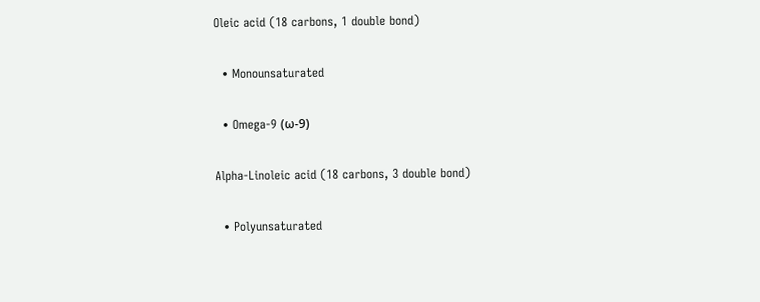Oleic acid (18 carbons, 1 double bond)

  • Monounsaturated

  • Omega-9 (ω-9)

Alpha-Linoleic acid (18 carbons, 3 double bond)

  • Polyunsaturated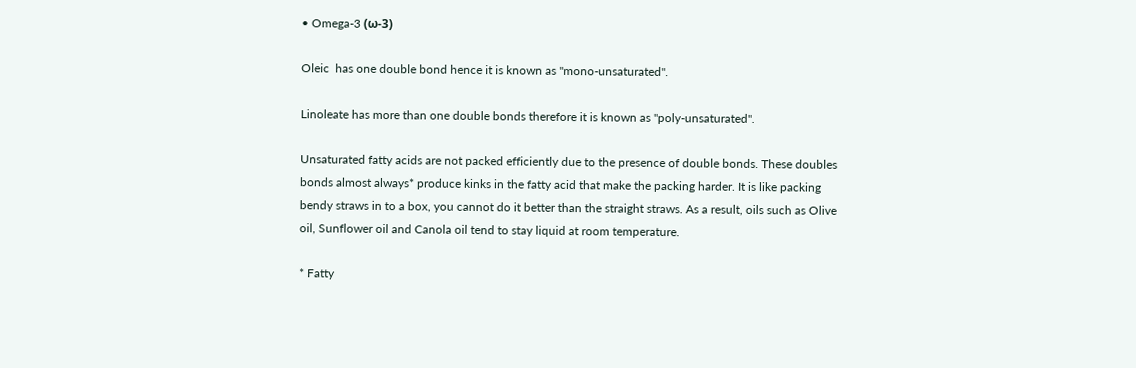• Omega-3 (ω-3)

Oleic  has one double bond hence it is known as "mono-unsaturated".

Linoleate has more than one double bonds therefore it is known as "poly-unsaturated".

Unsaturated fatty acids are not packed efficiently due to the presence of double bonds. These doubles bonds almost always* produce kinks in the fatty acid that make the packing harder. It is like packing bendy straws in to a box, you cannot do it better than the straight straws. As a result, oils such as Olive oil, Sunflower oil and Canola oil tend to stay liquid at room temperature.

* Fatty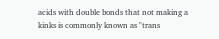acids with double bonds that not making a kinks is commonly known as "trans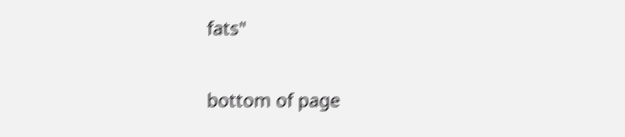fats"

bottom of page